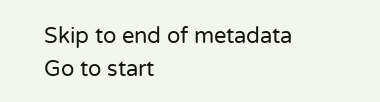Skip to end of metadata
Go to start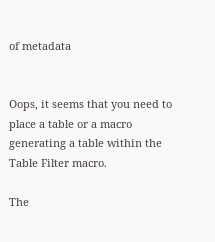of metadata


Oops, it seems that you need to place a table or a macro generating a table within the Table Filter macro.

The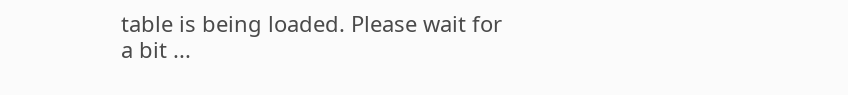table is being loaded. Please wait for a bit ...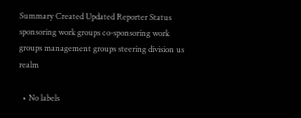Summary Created Updated Reporter Status sponsoring work groups co-sponsoring work groups management groups steering division us realm

  • No labels